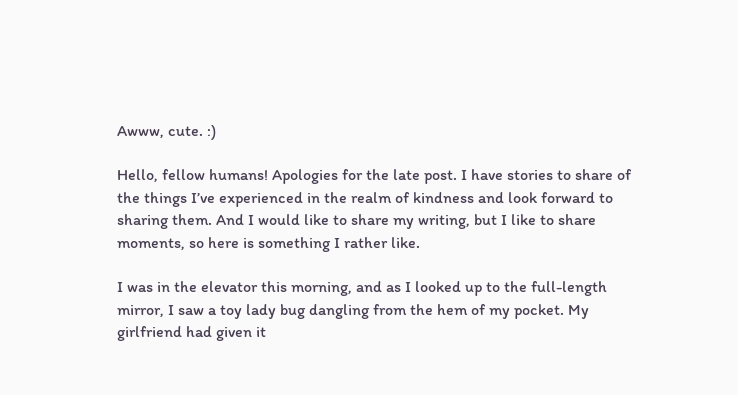Awww, cute. :)

Hello, fellow humans! Apologies for the late post. I have stories to share of the things I’ve experienced in the realm of kindness and look forward to sharing them. And I would like to share my writing, but I like to share moments, so here is something I rather like.

I was in the elevator this morning, and as I looked up to the full-length mirror, I saw a toy lady bug dangling from the hem of my pocket. My girlfriend had given it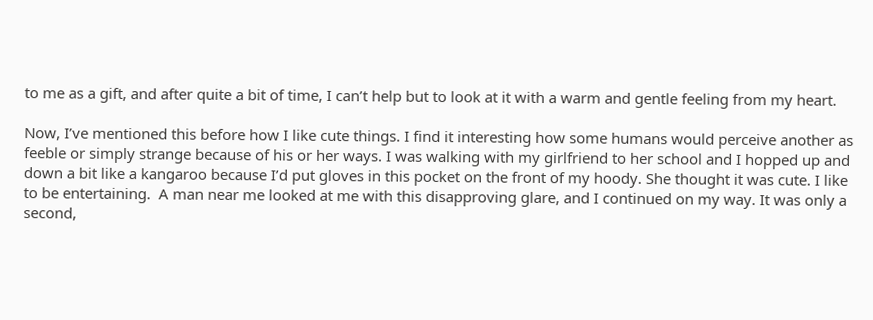to me as a gift, and after quite a bit of time, I can’t help but to look at it with a warm and gentle feeling from my heart.

Now, I’ve mentioned this before how I like cute things. I find it interesting how some humans would perceive another as feeble or simply strange because of his or her ways. I was walking with my girlfriend to her school and I hopped up and down a bit like a kangaroo because I’d put gloves in this pocket on the front of my hoody. She thought it was cute. I like to be entertaining.  A man near me looked at me with this disapproving glare, and I continued on my way. It was only a second,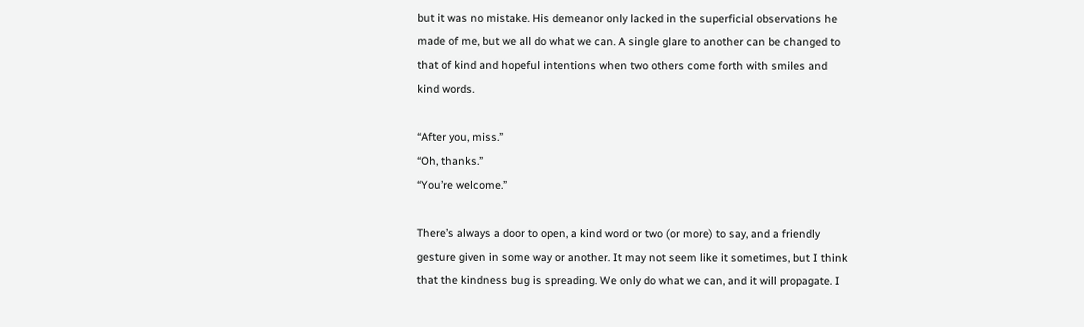but it was no mistake. His demeanor only lacked in the superficial observations he made of me, but we all do what we can. A single glare to another can be changed to that of kind and hopeful intentions when two others come forth with smiles and kind words.

“After you, miss.”
“Oh, thanks.”
“You’re welcome.”

There’s always a door to open, a kind word or two (or more) to say, and a friendly gesture given in some way or another. It may not seem like it sometimes, but I think that the kindness bug is spreading. We only do what we can, and it will propagate. I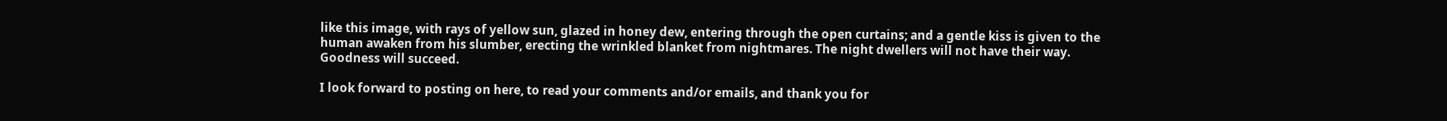like this image, with rays of yellow sun, glazed in honey dew, entering through the open curtains; and a gentle kiss is given to the human awaken from his slumber, erecting the wrinkled blanket from nightmares. The night dwellers will not have their way. Goodness will succeed.

I look forward to posting on here, to read your comments and/or emails, and thank you for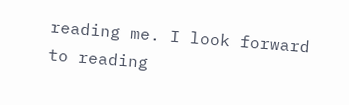reading me. I look forward to reading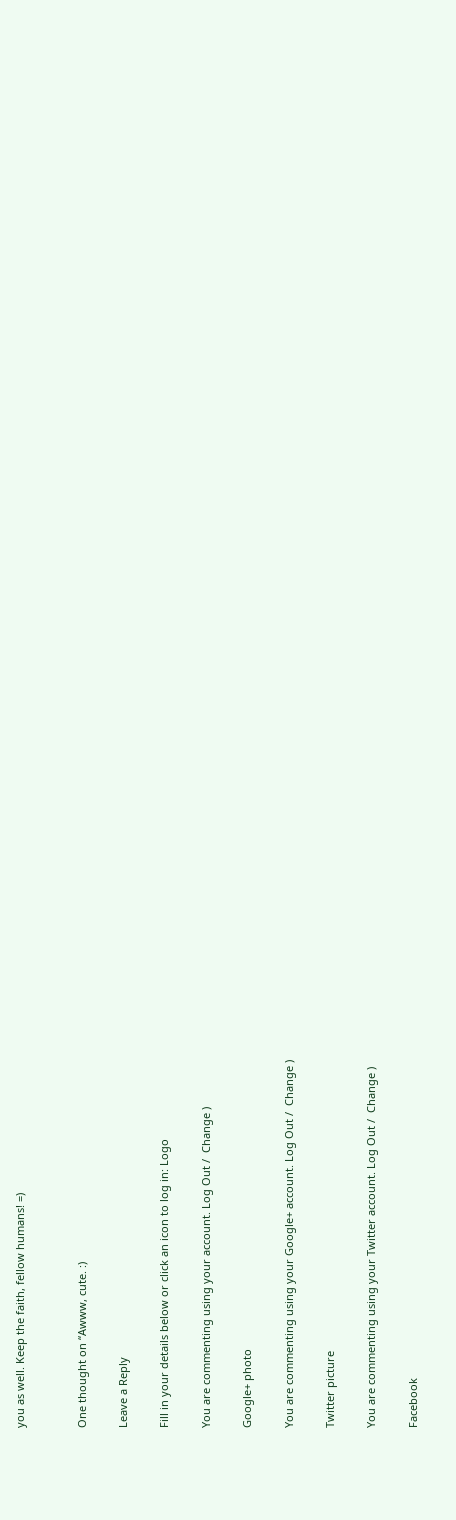you as well. Keep the faith, fellow humans! =)


One thought on “Awww, cute. :)

Leave a Reply

Fill in your details below or click an icon to log in: Logo

You are commenting using your account. Log Out /  Change )

Google+ photo

You are commenting using your Google+ account. Log Out /  Change )

Twitter picture

You are commenting using your Twitter account. Log Out /  Change )

Facebook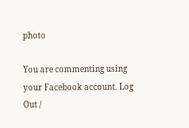photo

You are commenting using your Facebook account. Log Out /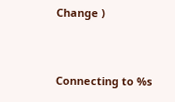Change )


Connecting to %s